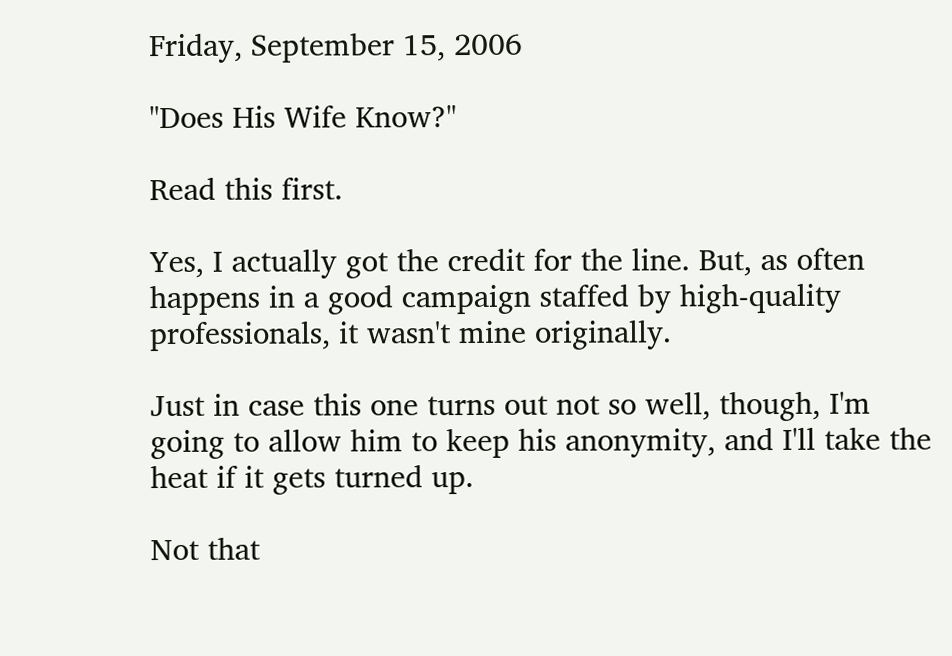Friday, September 15, 2006

"Does His Wife Know?"

Read this first.

Yes, I actually got the credit for the line. But, as often happens in a good campaign staffed by high-quality professionals, it wasn't mine originally.

Just in case this one turns out not so well, though, I'm going to allow him to keep his anonymity, and I'll take the heat if it gets turned up.

Not that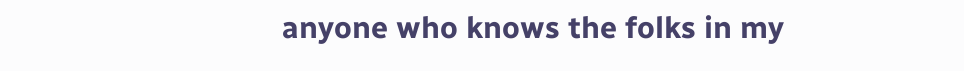anyone who knows the folks in my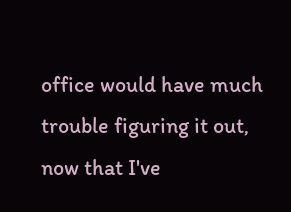office would have much trouble figuring it out, now that I've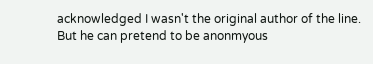acknowledged I wasn't the original author of the line. But he can pretend to be anonmyous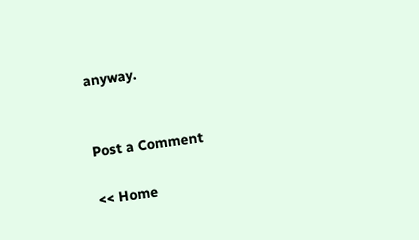anyway.


Post a Comment

<< Home